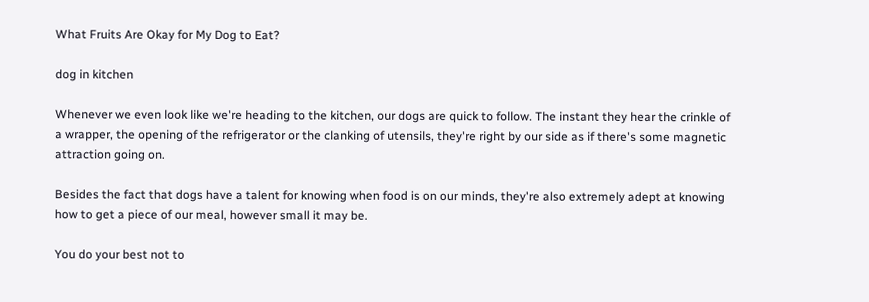What Fruits Are Okay for My Dog to Eat?

dog in kitchen

Whenever we even look like we're heading to the kitchen, our dogs are quick to follow. The instant they hear the crinkle of a wrapper, the opening of the refrigerator or the clanking of utensils, they're right by our side as if there's some magnetic attraction going on.

Besides the fact that dogs have a talent for knowing when food is on our minds, they're also extremely adept at knowing how to get a piece of our meal, however small it may be.

You do your best not to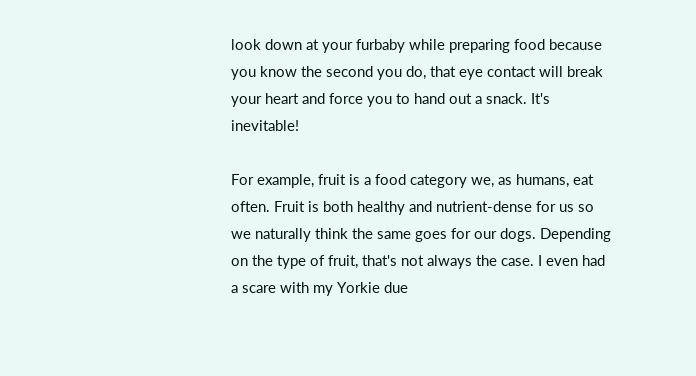look down at your furbaby while preparing food because you know the second you do, that eye contact will break your heart and force you to hand out a snack. It's inevitable!

For example, fruit is a food category we, as humans, eat often. Fruit is both healthy and nutrient-dense for us so we naturally think the same goes for our dogs. Depending on the type of fruit, that's not always the case. I even had a scare with my Yorkie due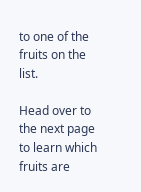to one of the fruits on the list.

Head over to the next page to learn which fruits are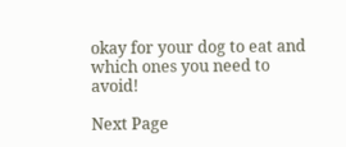okay for your dog to eat and which ones you need to avoid!

Next Page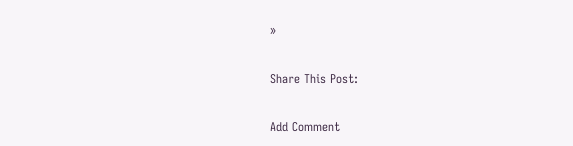»

Share This Post:

Add Comment